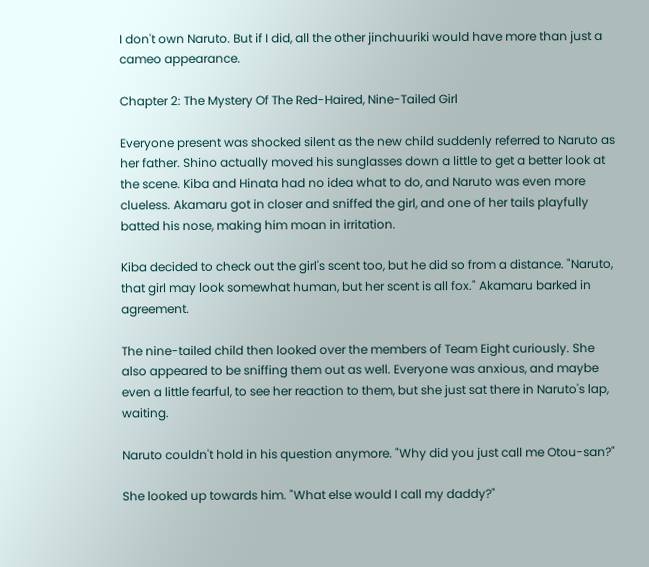I don't own Naruto. But if I did, all the other jinchuuriki would have more than just a cameo appearance.

Chapter 2: The Mystery Of The Red-Haired, Nine-Tailed Girl

Everyone present was shocked silent as the new child suddenly referred to Naruto as her father. Shino actually moved his sunglasses down a little to get a better look at the scene. Kiba and Hinata had no idea what to do, and Naruto was even more clueless. Akamaru got in closer and sniffed the girl, and one of her tails playfully batted his nose, making him moan in irritation.

Kiba decided to check out the girl's scent too, but he did so from a distance. "Naruto, that girl may look somewhat human, but her scent is all fox." Akamaru barked in agreement.

The nine-tailed child then looked over the members of Team Eight curiously. She also appeared to be sniffing them out as well. Everyone was anxious, and maybe even a little fearful, to see her reaction to them, but she just sat there in Naruto's lap, waiting.

Naruto couldn't hold in his question anymore. "Why did you just call me Otou-san?"

She looked up towards him. "What else would I call my daddy?"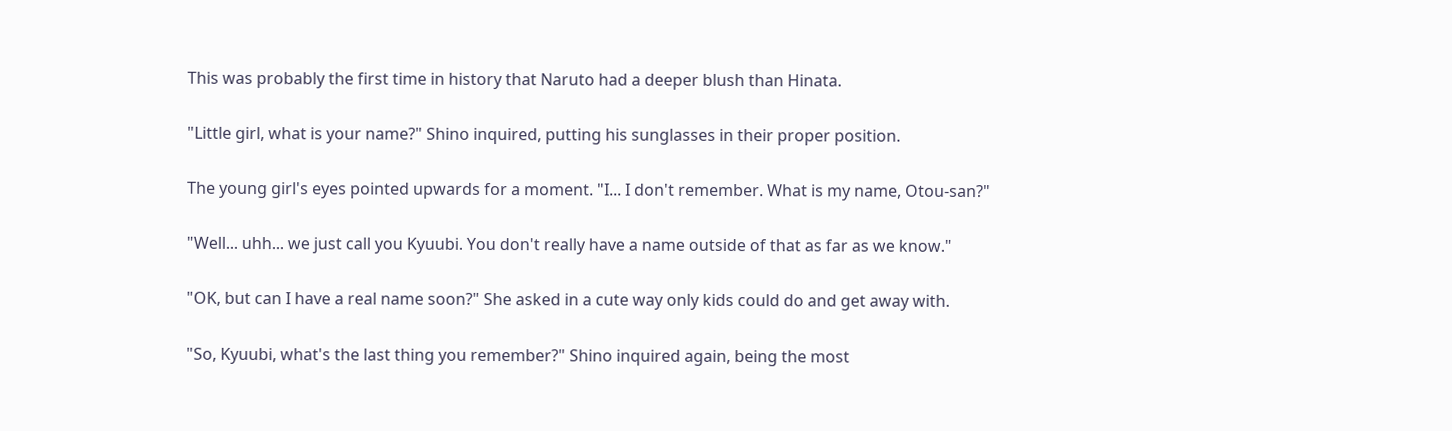This was probably the first time in history that Naruto had a deeper blush than Hinata.

"Little girl, what is your name?" Shino inquired, putting his sunglasses in their proper position.

The young girl's eyes pointed upwards for a moment. "I... I don't remember. What is my name, Otou-san?"

"Well... uhh... we just call you Kyuubi. You don't really have a name outside of that as far as we know."

"OK, but can I have a real name soon?" She asked in a cute way only kids could do and get away with.

"So, Kyuubi, what's the last thing you remember?" Shino inquired again, being the most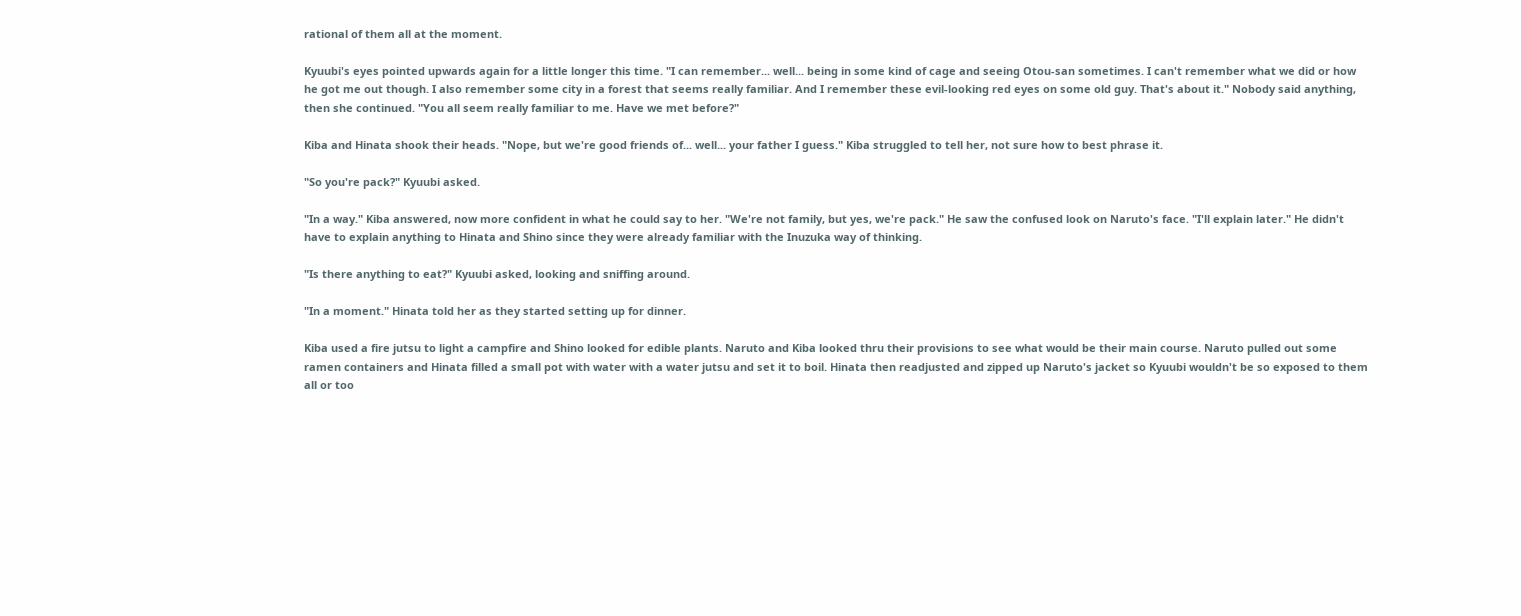rational of them all at the moment.

Kyuubi's eyes pointed upwards again for a little longer this time. "I can remember... well... being in some kind of cage and seeing Otou-san sometimes. I can't remember what we did or how he got me out though. I also remember some city in a forest that seems really familiar. And I remember these evil-looking red eyes on some old guy. That's about it." Nobody said anything, then she continued. "You all seem really familiar to me. Have we met before?"

Kiba and Hinata shook their heads. "Nope, but we're good friends of... well... your father I guess." Kiba struggled to tell her, not sure how to best phrase it.

"So you're pack?" Kyuubi asked.

"In a way." Kiba answered, now more confident in what he could say to her. "We're not family, but yes, we're pack." He saw the confused look on Naruto's face. "I'll explain later." He didn't have to explain anything to Hinata and Shino since they were already familiar with the Inuzuka way of thinking.

"Is there anything to eat?" Kyuubi asked, looking and sniffing around.

"In a moment." Hinata told her as they started setting up for dinner.

Kiba used a fire jutsu to light a campfire and Shino looked for edible plants. Naruto and Kiba looked thru their provisions to see what would be their main course. Naruto pulled out some ramen containers and Hinata filled a small pot with water with a water jutsu and set it to boil. Hinata then readjusted and zipped up Naruto's jacket so Kyuubi wouldn't be so exposed to them all or too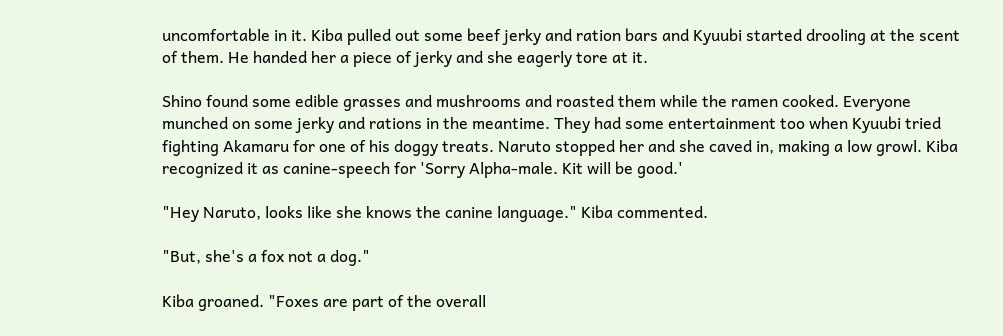uncomfortable in it. Kiba pulled out some beef jerky and ration bars and Kyuubi started drooling at the scent of them. He handed her a piece of jerky and she eagerly tore at it.

Shino found some edible grasses and mushrooms and roasted them while the ramen cooked. Everyone munched on some jerky and rations in the meantime. They had some entertainment too when Kyuubi tried fighting Akamaru for one of his doggy treats. Naruto stopped her and she caved in, making a low growl. Kiba recognized it as canine-speech for 'Sorry Alpha-male. Kit will be good.'

"Hey Naruto, looks like she knows the canine language." Kiba commented.

"But, she's a fox not a dog."

Kiba groaned. "Foxes are part of the overall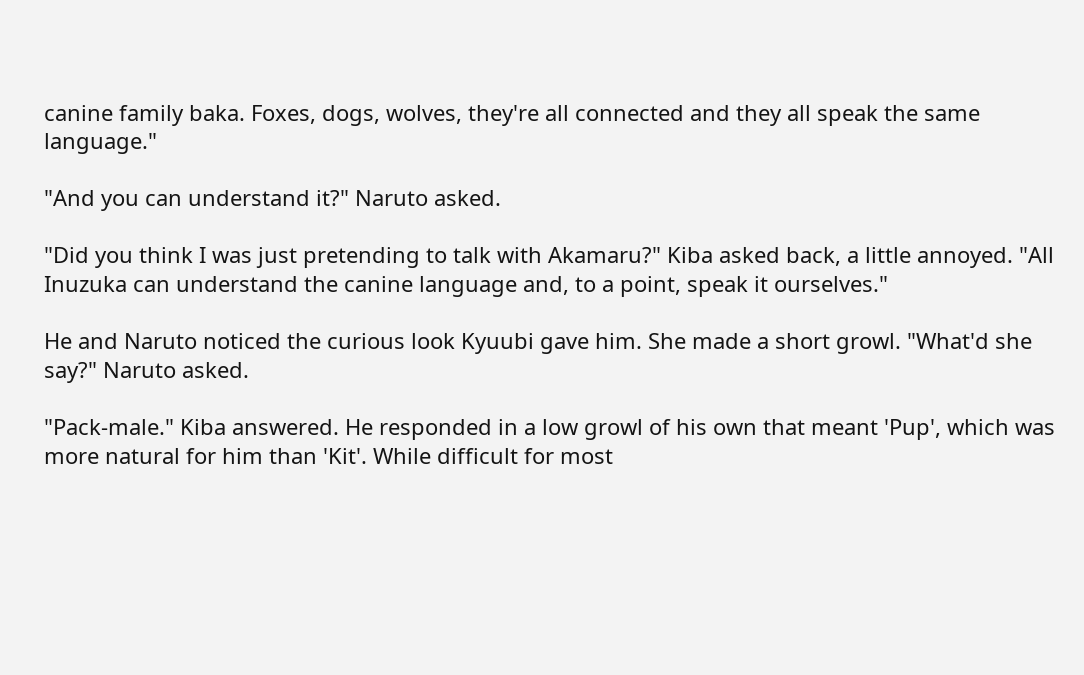canine family baka. Foxes, dogs, wolves, they're all connected and they all speak the same language."

"And you can understand it?" Naruto asked.

"Did you think I was just pretending to talk with Akamaru?" Kiba asked back, a little annoyed. "All Inuzuka can understand the canine language and, to a point, speak it ourselves."

He and Naruto noticed the curious look Kyuubi gave him. She made a short growl. "What'd she say?" Naruto asked.

"Pack-male." Kiba answered. He responded in a low growl of his own that meant 'Pup', which was more natural for him than 'Kit'. While difficult for most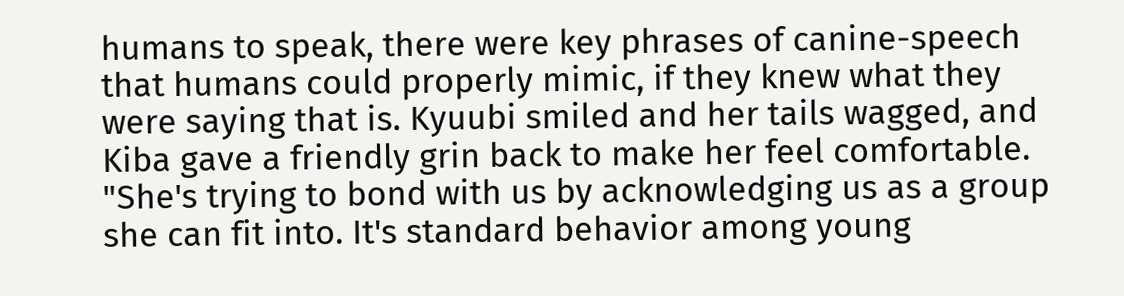humans to speak, there were key phrases of canine-speech that humans could properly mimic, if they knew what they were saying that is. Kyuubi smiled and her tails wagged, and Kiba gave a friendly grin back to make her feel comfortable. "She's trying to bond with us by acknowledging us as a group she can fit into. It's standard behavior among young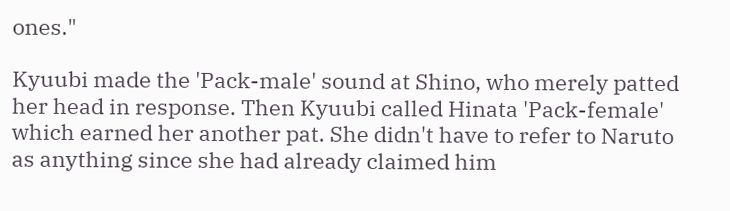ones."

Kyuubi made the 'Pack-male' sound at Shino, who merely patted her head in response. Then Kyuubi called Hinata 'Pack-female' which earned her another pat. She didn't have to refer to Naruto as anything since she had already claimed him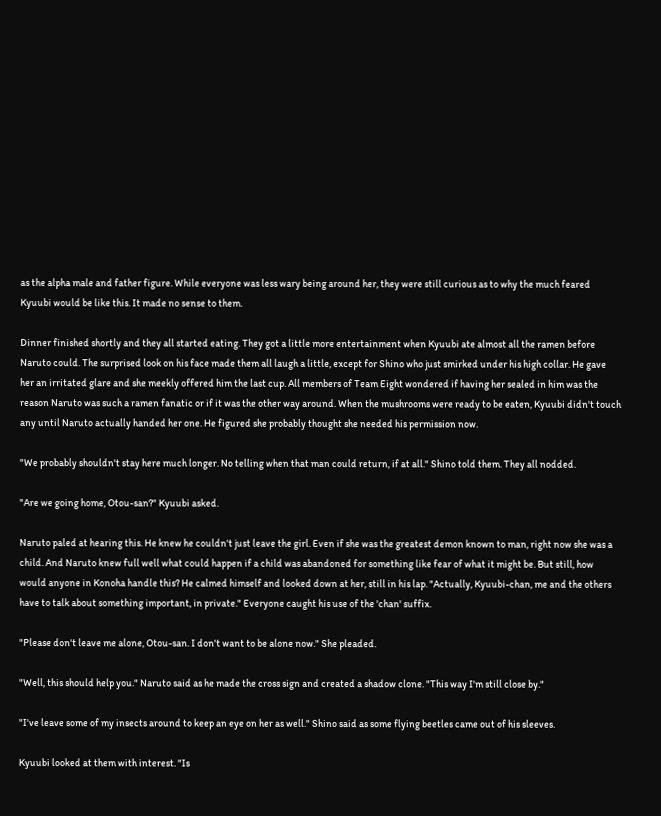as the alpha male and father figure. While everyone was less wary being around her, they were still curious as to why the much feared Kyuubi would be like this. It made no sense to them.

Dinner finished shortly and they all started eating. They got a little more entertainment when Kyuubi ate almost all the ramen before Naruto could. The surprised look on his face made them all laugh a little, except for Shino who just smirked under his high collar. He gave her an irritated glare and she meekly offered him the last cup. All members of Team Eight wondered if having her sealed in him was the reason Naruto was such a ramen fanatic or if it was the other way around. When the mushrooms were ready to be eaten, Kyuubi didn't touch any until Naruto actually handed her one. He figured she probably thought she needed his permission now.

"We probably shouldn't stay here much longer. No telling when that man could return, if at all." Shino told them. They all nodded.

"Are we going home, Otou-san?" Kyuubi asked.

Naruto paled at hearing this. He knew he couldn't just leave the girl. Even if she was the greatest demon known to man, right now she was a child. And Naruto knew full well what could happen if a child was abandoned for something like fear of what it might be. But still, how would anyone in Konoha handle this? He calmed himself and looked down at her, still in his lap. "Actually, Kyuubi-chan, me and the others have to talk about something important, in private." Everyone caught his use of the 'chan' suffix.

"Please don't leave me alone, Otou-san. I don't want to be alone now." She pleaded.

"Well, this should help you." Naruto said as he made the cross sign and created a shadow clone. "This way I'm still close by."

"I've leave some of my insects around to keep an eye on her as well." Shino said as some flying beetles came out of his sleeves.

Kyuubi looked at them with interest. "Is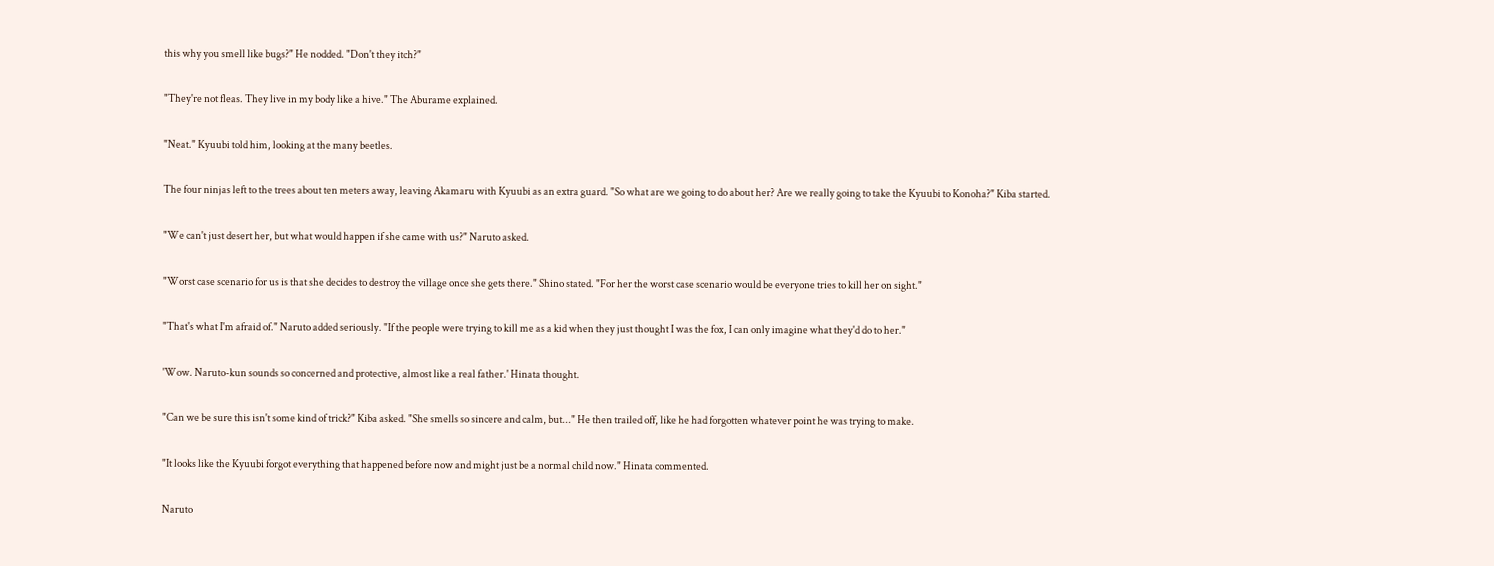this why you smell like bugs?" He nodded. "Don't they itch?"

"They're not fleas. They live in my body like a hive." The Aburame explained.

"Neat." Kyuubi told him, looking at the many beetles.

The four ninjas left to the trees about ten meters away, leaving Akamaru with Kyuubi as an extra guard. "So what are we going to do about her? Are we really going to take the Kyuubi to Konoha?" Kiba started.

"We can't just desert her, but what would happen if she came with us?" Naruto asked.

"Worst case scenario for us is that she decides to destroy the village once she gets there." Shino stated. "For her the worst case scenario would be everyone tries to kill her on sight."

"That's what I'm afraid of." Naruto added seriously. "If the people were trying to kill me as a kid when they just thought I was the fox, I can only imagine what they'd do to her."

'Wow. Naruto-kun sounds so concerned and protective, almost like a real father.' Hinata thought.

"Can we be sure this isn't some kind of trick?" Kiba asked. "She smells so sincere and calm, but..." He then trailed off, like he had forgotten whatever point he was trying to make.

"It looks like the Kyuubi forgot everything that happened before now and might just be a normal child now." Hinata commented.

Naruto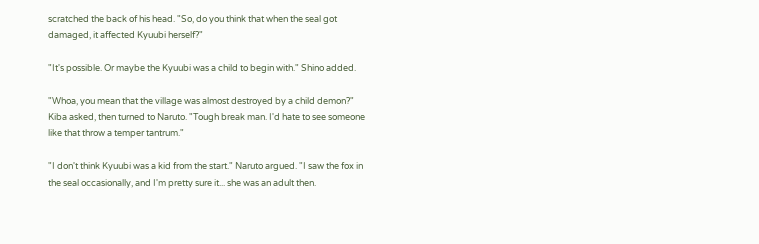scratched the back of his head. "So, do you think that when the seal got damaged, it affected Kyuubi herself?"

"It's possible. Or maybe the Kyuubi was a child to begin with." Shino added.

"Whoa, you mean that the village was almost destroyed by a child demon?" Kiba asked, then turned to Naruto. "Tough break man. I'd hate to see someone like that throw a temper tantrum."

"I don't think Kyuubi was a kid from the start." Naruto argued. "I saw the fox in the seal occasionally, and I'm pretty sure it... she was an adult then.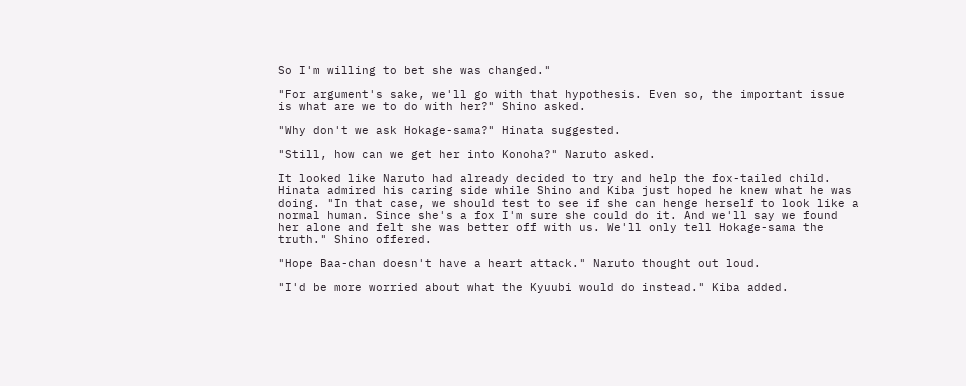So I'm willing to bet she was changed."

"For argument's sake, we'll go with that hypothesis. Even so, the important issue is what are we to do with her?" Shino asked.

"Why don't we ask Hokage-sama?" Hinata suggested.

"Still, how can we get her into Konoha?" Naruto asked.

It looked like Naruto had already decided to try and help the fox-tailed child. Hinata admired his caring side while Shino and Kiba just hoped he knew what he was doing. "In that case, we should test to see if she can henge herself to look like a normal human. Since she's a fox I'm sure she could do it. And we'll say we found her alone and felt she was better off with us. We'll only tell Hokage-sama the truth." Shino offered.

"Hope Baa-chan doesn't have a heart attack." Naruto thought out loud.

"I'd be more worried about what the Kyuubi would do instead." Kiba added.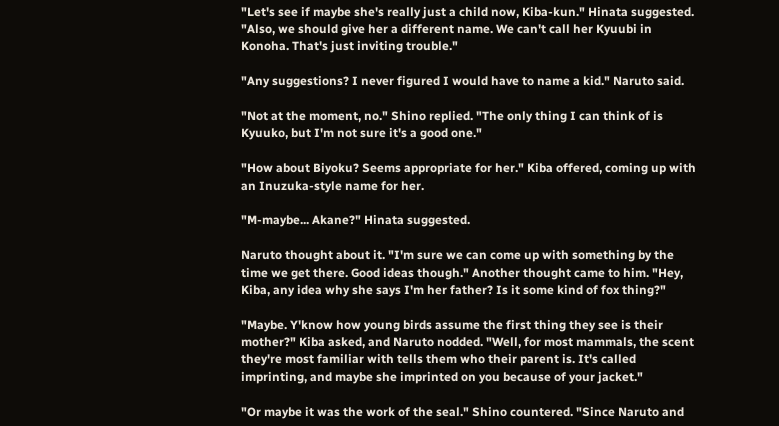"Let's see if maybe she's really just a child now, Kiba-kun." Hinata suggested. "Also, we should give her a different name. We can't call her Kyuubi in Konoha. That's just inviting trouble."

"Any suggestions? I never figured I would have to name a kid." Naruto said.

"Not at the moment, no." Shino replied. "The only thing I can think of is Kyuuko, but I'm not sure it's a good one."

"How about Biyoku? Seems appropriate for her." Kiba offered, coming up with an Inuzuka-style name for her.

"M-maybe... Akane?" Hinata suggested.

Naruto thought about it. "I'm sure we can come up with something by the time we get there. Good ideas though." Another thought came to him. "Hey, Kiba, any idea why she says I'm her father? Is it some kind of fox thing?"

"Maybe. Y'know how young birds assume the first thing they see is their mother?" Kiba asked, and Naruto nodded. "Well, for most mammals, the scent they're most familiar with tells them who their parent is. It's called imprinting, and maybe she imprinted on you because of your jacket."

"Or maybe it was the work of the seal." Shino countered. "Since Naruto and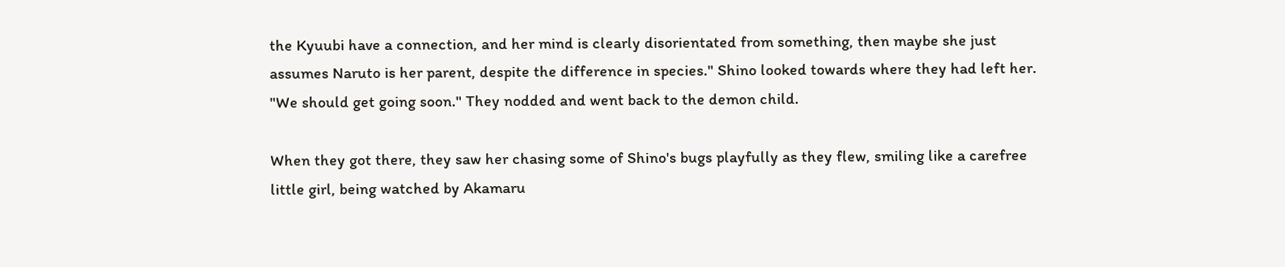the Kyuubi have a connection, and her mind is clearly disorientated from something, then maybe she just assumes Naruto is her parent, despite the difference in species." Shino looked towards where they had left her. "We should get going soon." They nodded and went back to the demon child.

When they got there, they saw her chasing some of Shino's bugs playfully as they flew, smiling like a carefree little girl, being watched by Akamaru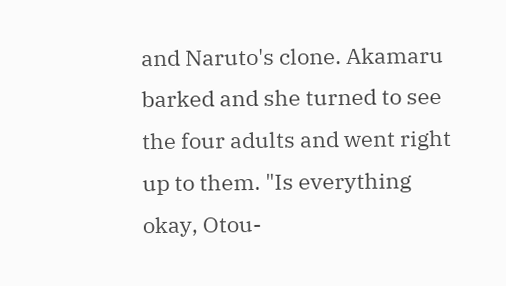and Naruto's clone. Akamaru barked and she turned to see the four adults and went right up to them. "Is everything okay, Otou-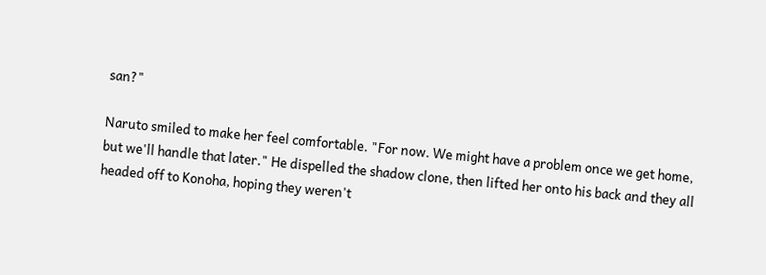san?"

Naruto smiled to make her feel comfortable. "For now. We might have a problem once we get home, but we'll handle that later." He dispelled the shadow clone, then lifted her onto his back and they all headed off to Konoha, hoping they weren't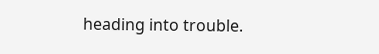heading into trouble.